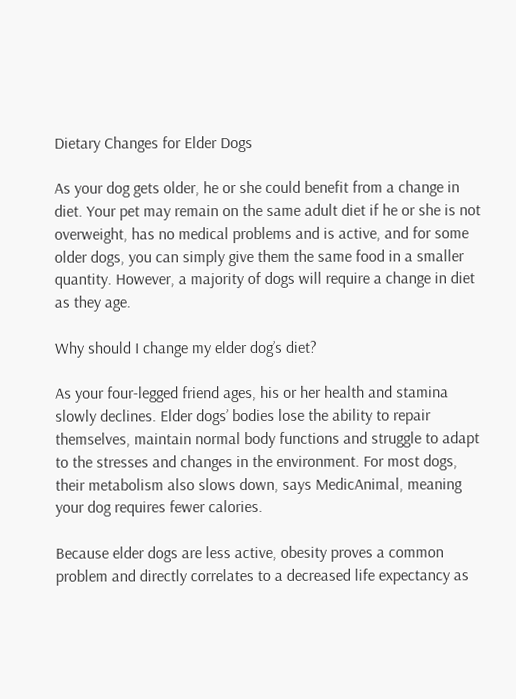Dietary Changes for Elder Dogs

As your dog gets older, he or she could benefit from a change in diet. Your pet may remain on the same adult diet if he or she is not overweight, has no medical problems and is active, and for some older dogs, you can simply give them the same food in a smaller quantity. However, a majority of dogs will require a change in diet as they age.

Why should I change my elder dog’s diet?

As your four-legged friend ages, his or her health and stamina slowly declines. Elder dogs’ bodies lose the ability to repair themselves, maintain normal body functions and struggle to adapt to the stresses and changes in the environment. For most dogs, their metabolism also slows down, says MedicAnimal, meaning your dog requires fewer calories.

Because elder dogs are less active, obesity proves a common problem and directly correlates to a decreased life expectancy as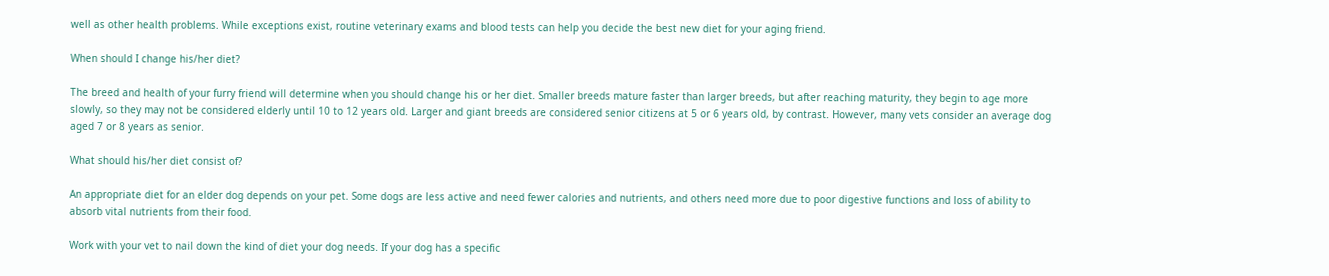well as other health problems. While exceptions exist, routine veterinary exams and blood tests can help you decide the best new diet for your aging friend.

When should I change his/her diet?

The breed and health of your furry friend will determine when you should change his or her diet. Smaller breeds mature faster than larger breeds, but after reaching maturity, they begin to age more slowly, so they may not be considered elderly until 10 to 12 years old. Larger and giant breeds are considered senior citizens at 5 or 6 years old, by contrast. However, many vets consider an average dog aged 7 or 8 years as senior.

What should his/her diet consist of?

An appropriate diet for an elder dog depends on your pet. Some dogs are less active and need fewer calories and nutrients, and others need more due to poor digestive functions and loss of ability to absorb vital nutrients from their food.

Work with your vet to nail down the kind of diet your dog needs. If your dog has a specific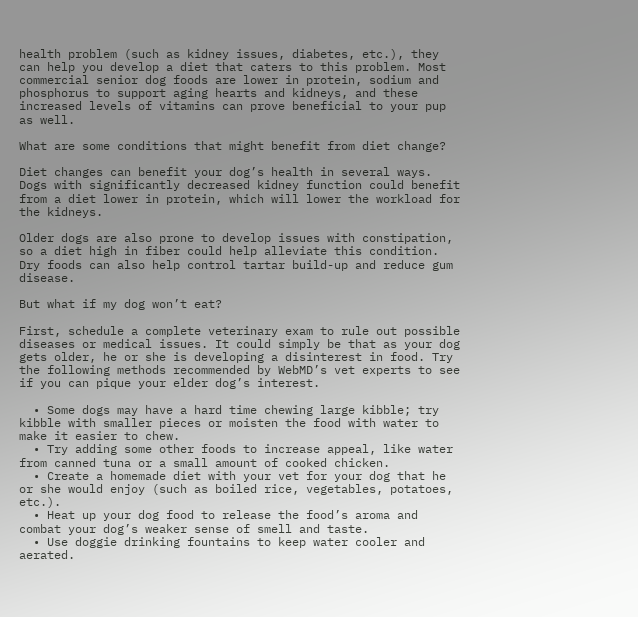health problem (such as kidney issues, diabetes, etc.), they can help you develop a diet that caters to this problem. Most commercial senior dog foods are lower in protein, sodium and phosphorus to support aging hearts and kidneys, and these increased levels of vitamins can prove beneficial to your pup as well.

What are some conditions that might benefit from diet change?

Diet changes can benefit your dog’s health in several ways. Dogs with significantly decreased kidney function could benefit from a diet lower in protein, which will lower the workload for the kidneys.

Older dogs are also prone to develop issues with constipation, so a diet high in fiber could help alleviate this condition. Dry foods can also help control tartar build-up and reduce gum disease.

But what if my dog won’t eat?

First, schedule a complete veterinary exam to rule out possible diseases or medical issues. It could simply be that as your dog gets older, he or she is developing a disinterest in food. Try the following methods recommended by WebMD’s vet experts to see if you can pique your elder dog’s interest.

  • Some dogs may have a hard time chewing large kibble; try kibble with smaller pieces or moisten the food with water to make it easier to chew.
  • Try adding some other foods to increase appeal, like water from canned tuna or a small amount of cooked chicken.
  • Create a homemade diet with your vet for your dog that he or she would enjoy (such as boiled rice, vegetables, potatoes, etc.).
  • Heat up your dog food to release the food’s aroma and combat your dog’s weaker sense of smell and taste.
  • Use doggie drinking fountains to keep water cooler and aerated.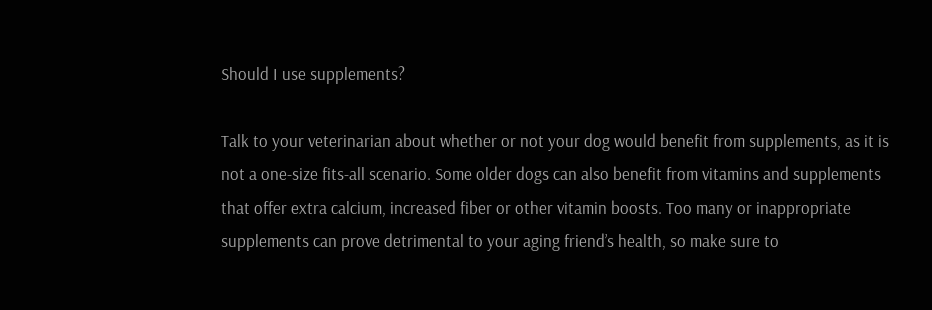Should I use supplements?

Talk to your veterinarian about whether or not your dog would benefit from supplements, as it is not a one-size fits-all scenario. Some older dogs can also benefit from vitamins and supplements that offer extra calcium, increased fiber or other vitamin boosts. Too many or inappropriate supplements can prove detrimental to your aging friend’s health, so make sure to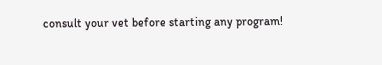consult your vet before starting any program!